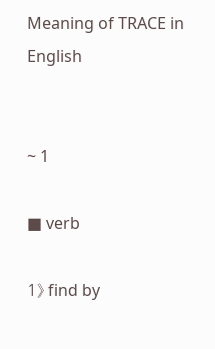Meaning of TRACE in English


~ 1

■ verb

1》 find by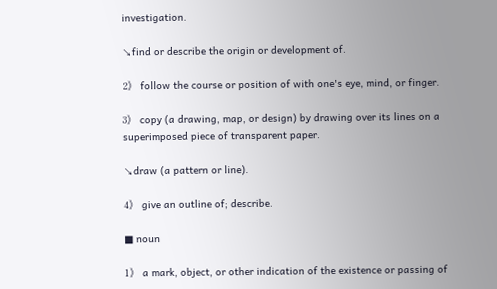investigation.

↘find or describe the origin or development of.

2》 follow the course or position of with one's eye, mind, or finger.

3》 copy (a drawing, map, or design) by drawing over its lines on a superimposed piece of transparent paper.

↘draw (a pattern or line).

4》 give an outline of; describe.

■ noun

1》 a mark, object, or other indication of the existence or passing of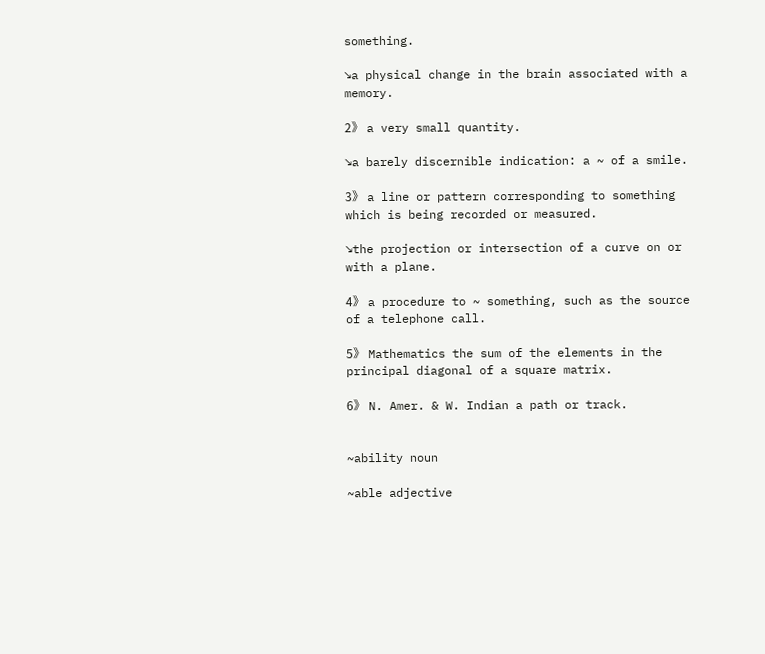something.

↘a physical change in the brain associated with a memory.

2》 a very small quantity.

↘a barely discernible indication: a ~ of a smile.

3》 a line or pattern corresponding to something which is being recorded or measured.

↘the projection or intersection of a curve on or with a plane.

4》 a procedure to ~ something, such as the source of a telephone call.

5》 Mathematics the sum of the elements in the principal diagonal of a square matrix.

6》 N. Amer. & W. Indian a path or track.


~ability noun

~able adjective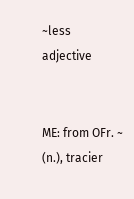~less adjective


ME: from OFr. ~ (n.), tracier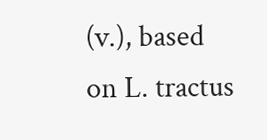(v.), based on L. tractus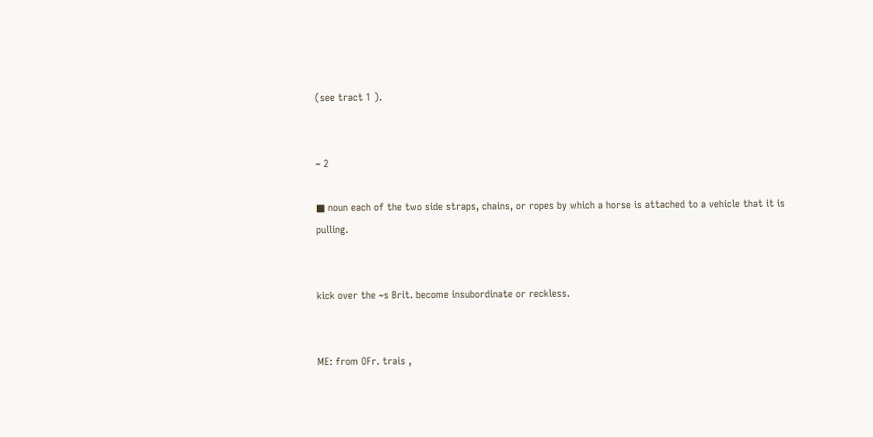(see tract 1 ).


~ 2

■ noun each of the two side straps, chains, or ropes by which a horse is attached to a vehicle that it is pulling.


kick over the ~s Brit. become insubordinate or reckless.


ME: from OFr. trais ,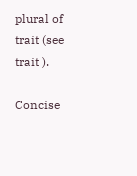plural of trait (see trait ).

Concise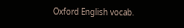Oxford English vocab.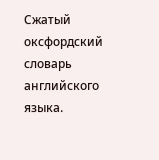Сжатый оксфордский словарь английского языка.